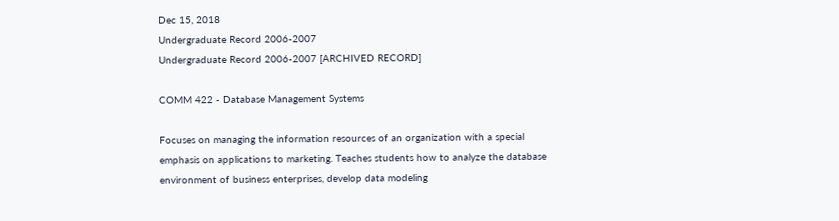Dec 15, 2018
Undergraduate Record 2006-2007
Undergraduate Record 2006-2007 [ARCHIVED RECORD]

COMM 422 - Database Management Systems

Focuses on managing the information resources of an organization with a special emphasis on applications to marketing. Teaches students how to analyze the database environment of business enterprises, develop data modeling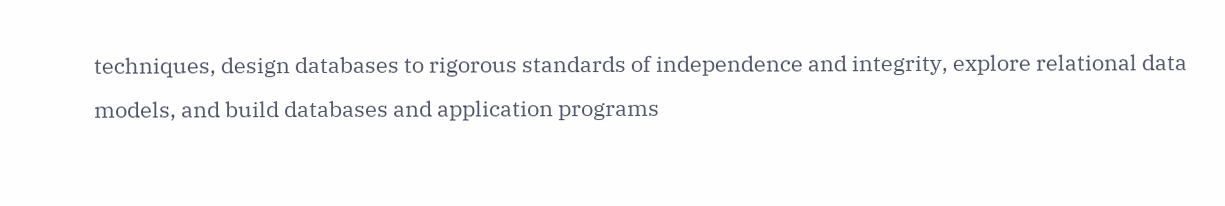techniques, design databases to rigorous standards of independence and integrity, explore relational data models, and build databases and application programs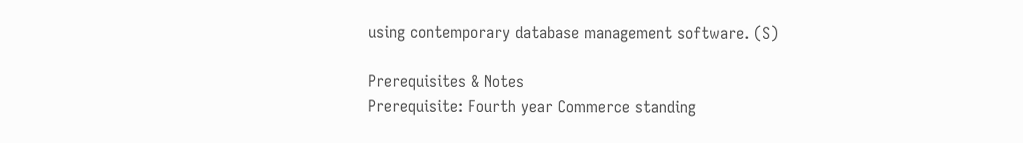using contemporary database management software. (S)

Prerequisites & Notes
Prerequisite: Fourth year Commerce standing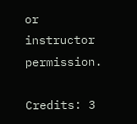or instructor permission.

Credits: 3